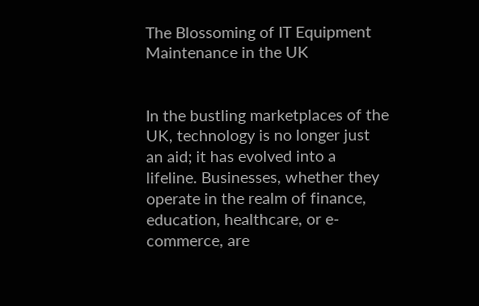The Blossoming of IT Equipment Maintenance in the UK


In the bustling marketplaces of the UK, technology is no longer just an aid; it has evolved into a lifeline. Businesses, whether they operate in the realm of finance, education, healthcare, or e-commerce, are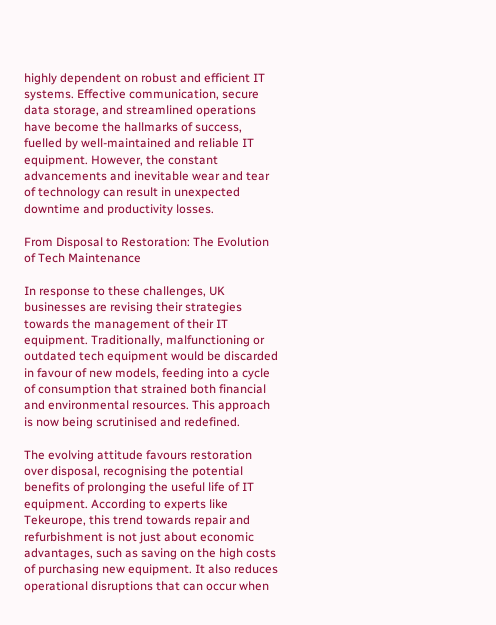highly dependent on robust and efficient IT systems. Effective communication, secure data storage, and streamlined operations have become the hallmarks of success, fuelled by well-maintained and reliable IT equipment. However, the constant advancements and inevitable wear and tear of technology can result in unexpected downtime and productivity losses.

From Disposal to Restoration: The Evolution of Tech Maintenance

In response to these challenges, UK businesses are revising their strategies towards the management of their IT equipment. Traditionally, malfunctioning or outdated tech equipment would be discarded in favour of new models, feeding into a cycle of consumption that strained both financial and environmental resources. This approach is now being scrutinised and redefined.

The evolving attitude favours restoration over disposal, recognising the potential benefits of prolonging the useful life of IT equipment. According to experts like Tekeurope, this trend towards repair and refurbishment is not just about economic advantages, such as saving on the high costs of purchasing new equipment. It also reduces operational disruptions that can occur when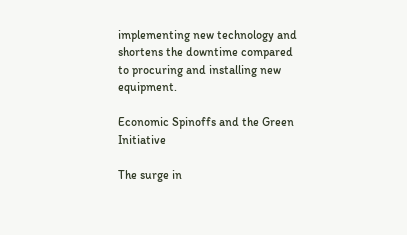implementing new technology and shortens the downtime compared to procuring and installing new equipment.

Economic Spinoffs and the Green Initiative

The surge in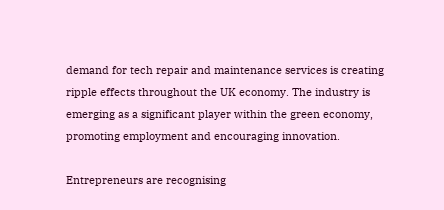demand for tech repair and maintenance services is creating ripple effects throughout the UK economy. The industry is emerging as a significant player within the green economy, promoting employment and encouraging innovation.

Entrepreneurs are recognising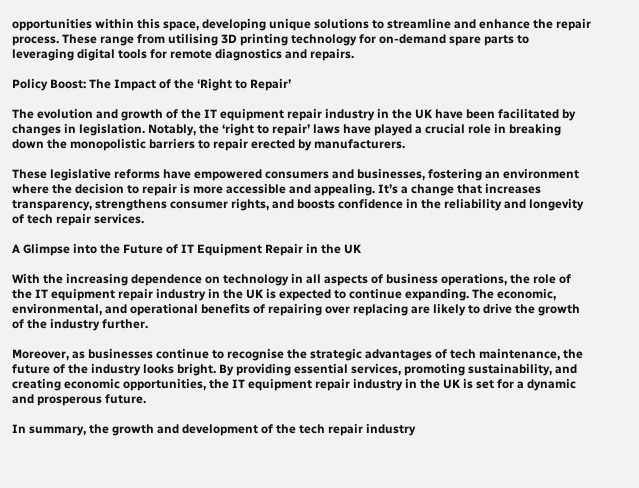opportunities within this space, developing unique solutions to streamline and enhance the repair process. These range from utilising 3D printing technology for on-demand spare parts to leveraging digital tools for remote diagnostics and repairs.

Policy Boost: The Impact of the ‘Right to Repair’

The evolution and growth of the IT equipment repair industry in the UK have been facilitated by changes in legislation. Notably, the ‘right to repair’ laws have played a crucial role in breaking down the monopolistic barriers to repair erected by manufacturers.

These legislative reforms have empowered consumers and businesses, fostering an environment where the decision to repair is more accessible and appealing. It’s a change that increases transparency, strengthens consumer rights, and boosts confidence in the reliability and longevity of tech repair services.

A Glimpse into the Future of IT Equipment Repair in the UK

With the increasing dependence on technology in all aspects of business operations, the role of the IT equipment repair industry in the UK is expected to continue expanding. The economic, environmental, and operational benefits of repairing over replacing are likely to drive the growth of the industry further.

Moreover, as businesses continue to recognise the strategic advantages of tech maintenance, the future of the industry looks bright. By providing essential services, promoting sustainability, and creating economic opportunities, the IT equipment repair industry in the UK is set for a dynamic and prosperous future.

In summary, the growth and development of the tech repair industry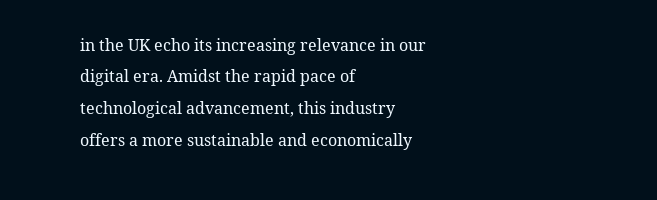in the UK echo its increasing relevance in our digital era. Amidst the rapid pace of technological advancement, this industry offers a more sustainable and economically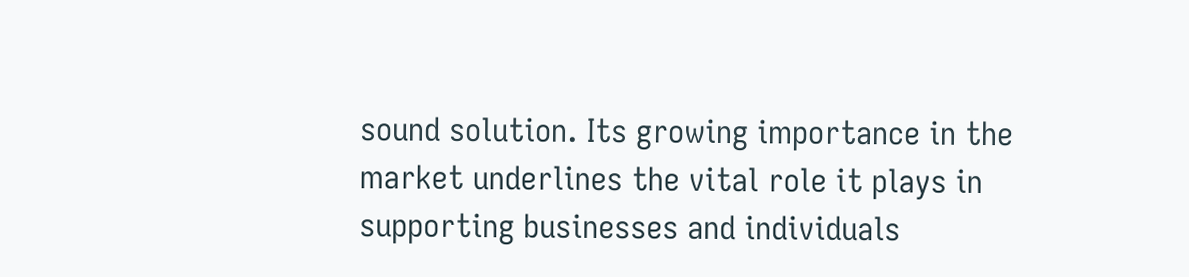sound solution. Its growing importance in the market underlines the vital role it plays in supporting businesses and individuals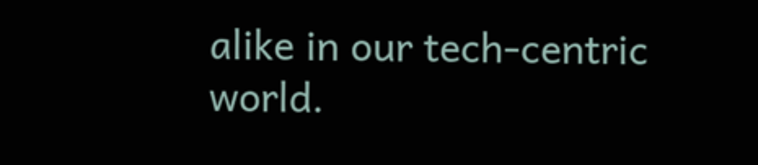alike in our tech-centric world.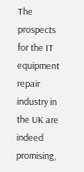The prospects for the IT equipment repair industry in the UK are indeed promising,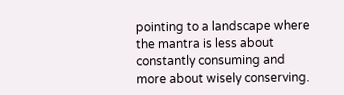pointing to a landscape where the mantra is less about constantly consuming and more about wisely conserving.